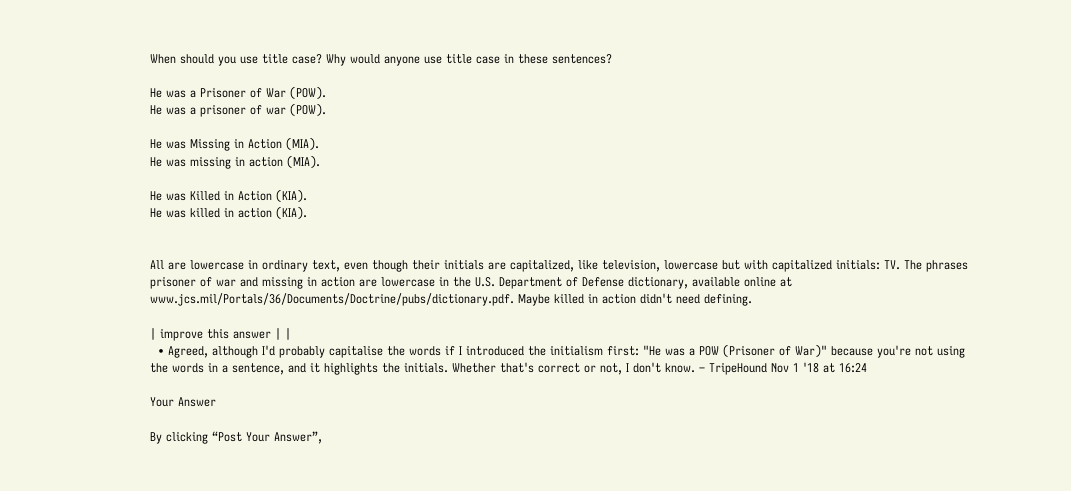When should you use title case? Why would anyone use title case in these sentences?

He was a Prisoner of War (POW).
He was a prisoner of war (POW).

He was Missing in Action (MIA).
He was missing in action (MIA).

He was Killed in Action (KIA).
He was killed in action (KIA).


All are lowercase in ordinary text, even though their initials are capitalized, like television, lowercase but with capitalized initials: TV. The phrases prisoner of war and missing in action are lowercase in the U.S. Department of Defense dictionary, available online at www.jcs.mil/Portals/36/Documents/Doctrine/pubs/dictionary.pdf. Maybe killed in action didn't need defining.

| improve this answer | |
  • Agreed, although I'd probably capitalise the words if I introduced the initialism first: "He was a POW (Prisoner of War)" because you're not using the words in a sentence, and it highlights the initials. Whether that's correct or not, I don't know. – TripeHound Nov 1 '18 at 16:24

Your Answer

By clicking “Post Your Answer”,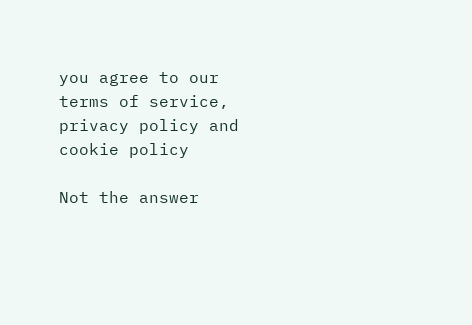you agree to our terms of service, privacy policy and cookie policy

Not the answer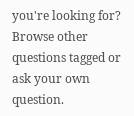you're looking for? Browse other questions tagged or ask your own question.